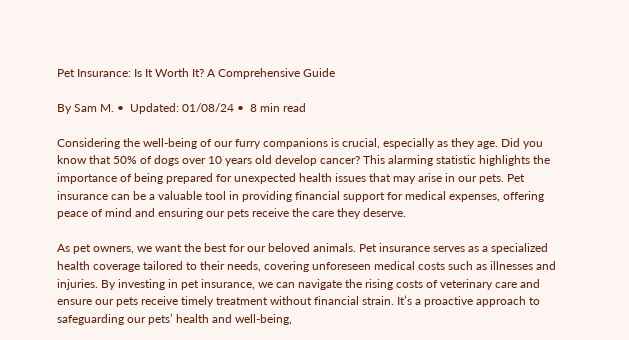Pet Insurance: Is It Worth It? A Comprehensive Guide

By Sam M. •  Updated: 01/08/24 •  8 min read

Considering the well-being of our furry companions is crucial, especially as they age. Did you know that 50% of dogs over 10 years old develop cancer? This alarming statistic highlights the importance of being prepared for unexpected health issues that may arise in our pets. Pet insurance can be a valuable tool in providing financial support for medical expenses, offering peace of mind and ensuring our pets receive the care they deserve.

As pet owners, we want the best for our beloved animals. Pet insurance serves as a specialized health coverage tailored to their needs, covering unforeseen medical costs such as illnesses and injuries. By investing in pet insurance, we can navigate the rising costs of veterinary care and ensure our pets receive timely treatment without financial strain. It’s a proactive approach to safeguarding our pets’ health and well-being,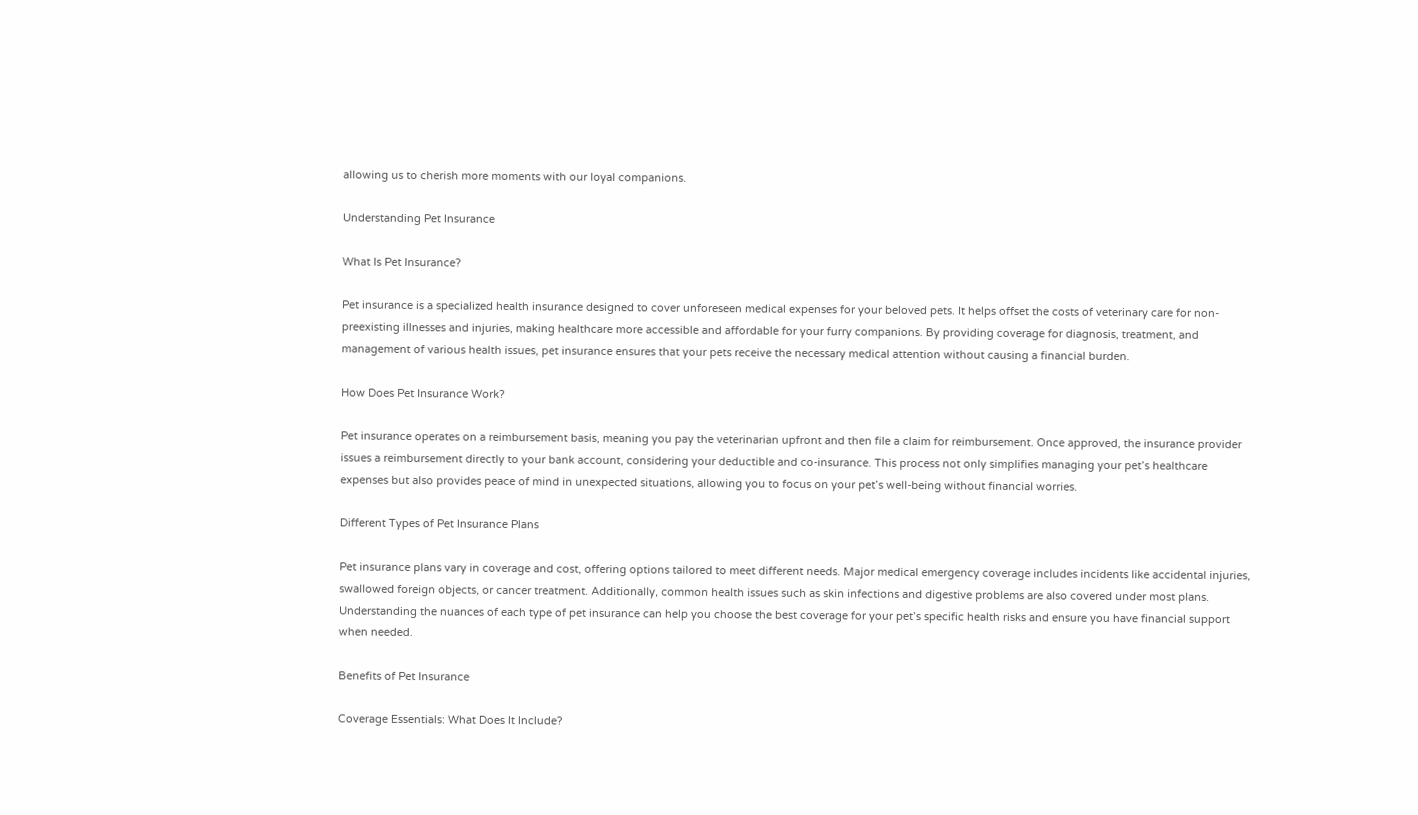allowing us to cherish more moments with our loyal companions.

Understanding Pet Insurance

What Is Pet Insurance?

Pet insurance is a specialized health insurance designed to cover unforeseen medical expenses for your beloved pets. It helps offset the costs of veterinary care for non-preexisting illnesses and injuries, making healthcare more accessible and affordable for your furry companions. By providing coverage for diagnosis, treatment, and management of various health issues, pet insurance ensures that your pets receive the necessary medical attention without causing a financial burden.

How Does Pet Insurance Work?

Pet insurance operates on a reimbursement basis, meaning you pay the veterinarian upfront and then file a claim for reimbursement. Once approved, the insurance provider issues a reimbursement directly to your bank account, considering your deductible and co-insurance. This process not only simplifies managing your pet’s healthcare expenses but also provides peace of mind in unexpected situations, allowing you to focus on your pet’s well-being without financial worries.

Different Types of Pet Insurance Plans

Pet insurance plans vary in coverage and cost, offering options tailored to meet different needs. Major medical emergency coverage includes incidents like accidental injuries, swallowed foreign objects, or cancer treatment. Additionally, common health issues such as skin infections and digestive problems are also covered under most plans. Understanding the nuances of each type of pet insurance can help you choose the best coverage for your pet’s specific health risks and ensure you have financial support when needed.

Benefits of Pet Insurance

Coverage Essentials: What Does It Include?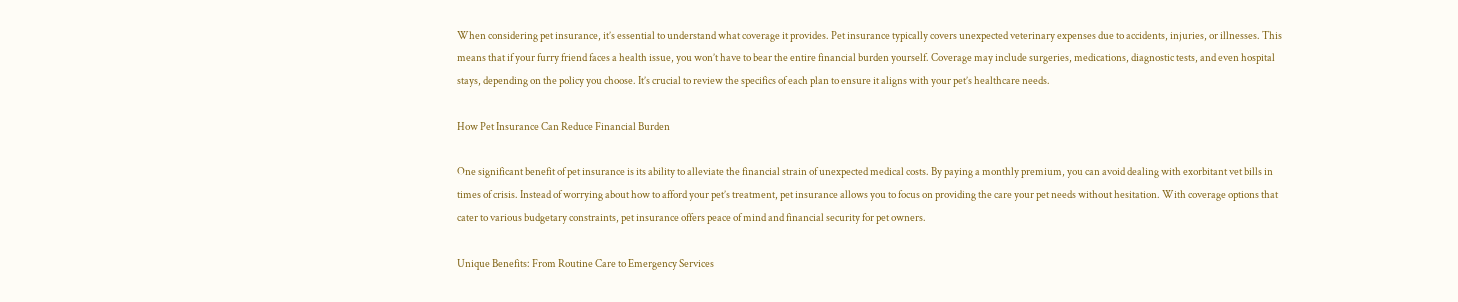When considering pet insurance, it’s essential to understand what coverage it provides. Pet insurance typically covers unexpected veterinary expenses due to accidents, injuries, or illnesses. This means that if your furry friend faces a health issue, you won’t have to bear the entire financial burden yourself. Coverage may include surgeries, medications, diagnostic tests, and even hospital stays, depending on the policy you choose. It’s crucial to review the specifics of each plan to ensure it aligns with your pet’s healthcare needs.

How Pet Insurance Can Reduce Financial Burden

One significant benefit of pet insurance is its ability to alleviate the financial strain of unexpected medical costs. By paying a monthly premium, you can avoid dealing with exorbitant vet bills in times of crisis. Instead of worrying about how to afford your pet’s treatment, pet insurance allows you to focus on providing the care your pet needs without hesitation. With coverage options that cater to various budgetary constraints, pet insurance offers peace of mind and financial security for pet owners.

Unique Benefits: From Routine Care to Emergency Services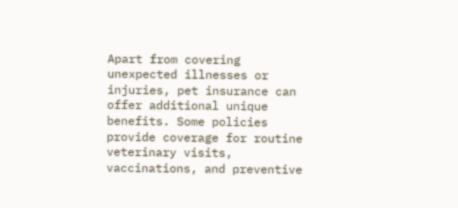Apart from covering unexpected illnesses or injuries, pet insurance can offer additional unique benefits. Some policies provide coverage for routine veterinary visits, vaccinations, and preventive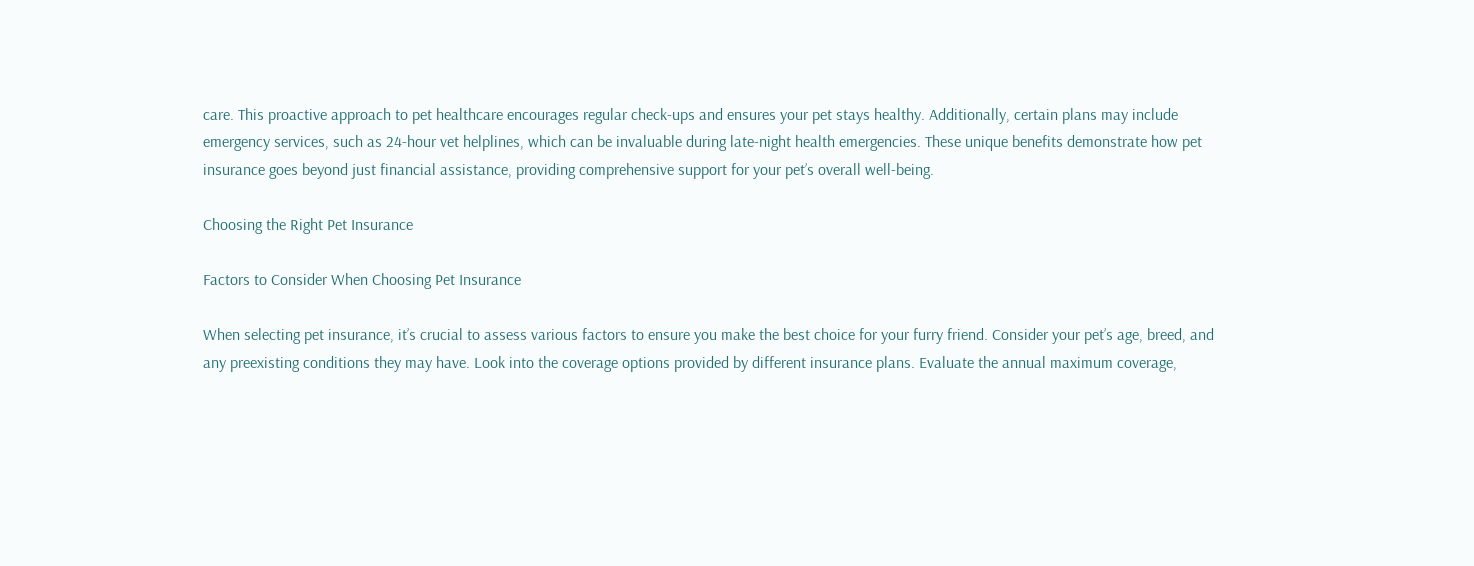care. This proactive approach to pet healthcare encourages regular check-ups and ensures your pet stays healthy. Additionally, certain plans may include emergency services, such as 24-hour vet helplines, which can be invaluable during late-night health emergencies. These unique benefits demonstrate how pet insurance goes beyond just financial assistance, providing comprehensive support for your pet’s overall well-being.

Choosing the Right Pet Insurance

Factors to Consider When Choosing Pet Insurance

When selecting pet insurance, it’s crucial to assess various factors to ensure you make the best choice for your furry friend. Consider your pet’s age, breed, and any preexisting conditions they may have. Look into the coverage options provided by different insurance plans. Evaluate the annual maximum coverage,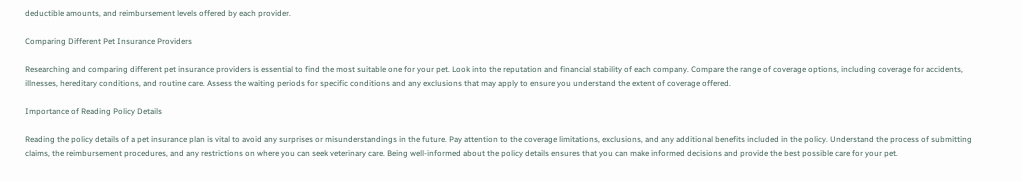deductible amounts, and reimbursement levels offered by each provider.

Comparing Different Pet Insurance Providers

Researching and comparing different pet insurance providers is essential to find the most suitable one for your pet. Look into the reputation and financial stability of each company. Compare the range of coverage options, including coverage for accidents, illnesses, hereditary conditions, and routine care. Assess the waiting periods for specific conditions and any exclusions that may apply to ensure you understand the extent of coverage offered.

Importance of Reading Policy Details

Reading the policy details of a pet insurance plan is vital to avoid any surprises or misunderstandings in the future. Pay attention to the coverage limitations, exclusions, and any additional benefits included in the policy. Understand the process of submitting claims, the reimbursement procedures, and any restrictions on where you can seek veterinary care. Being well-informed about the policy details ensures that you can make informed decisions and provide the best possible care for your pet.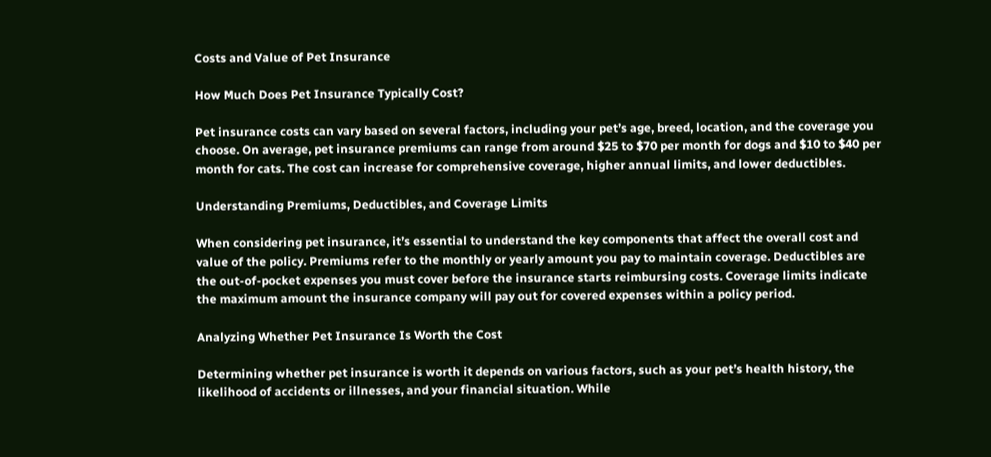Costs and Value of Pet Insurance

How Much Does Pet Insurance Typically Cost?

Pet insurance costs can vary based on several factors, including your pet’s age, breed, location, and the coverage you choose. On average, pet insurance premiums can range from around $25 to $70 per month for dogs and $10 to $40 per month for cats. The cost can increase for comprehensive coverage, higher annual limits, and lower deductibles.

Understanding Premiums, Deductibles, and Coverage Limits

When considering pet insurance, it’s essential to understand the key components that affect the overall cost and value of the policy. Premiums refer to the monthly or yearly amount you pay to maintain coverage. Deductibles are the out-of-pocket expenses you must cover before the insurance starts reimbursing costs. Coverage limits indicate the maximum amount the insurance company will pay out for covered expenses within a policy period.

Analyzing Whether Pet Insurance Is Worth the Cost

Determining whether pet insurance is worth it depends on various factors, such as your pet’s health history, the likelihood of accidents or illnesses, and your financial situation. While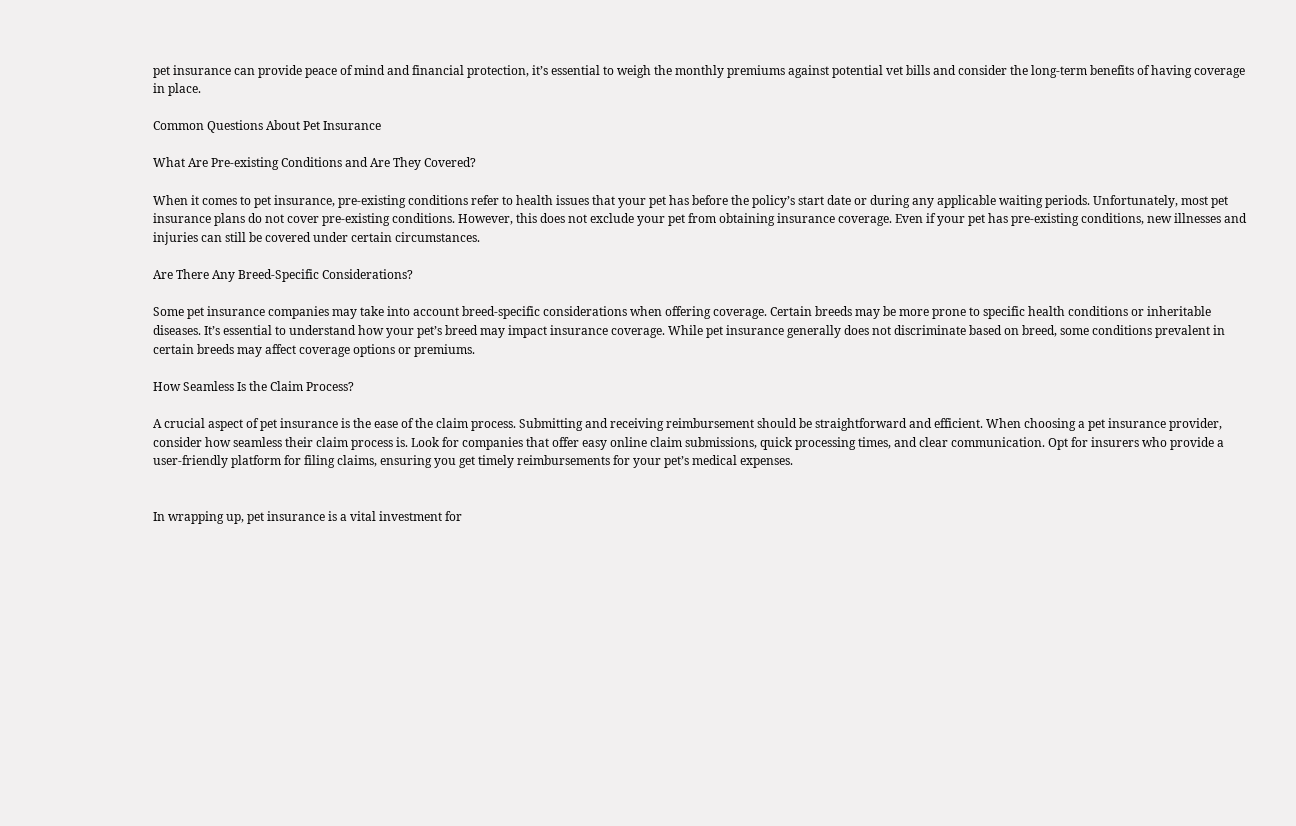pet insurance can provide peace of mind and financial protection, it’s essential to weigh the monthly premiums against potential vet bills and consider the long-term benefits of having coverage in place.

Common Questions About Pet Insurance

What Are Pre-existing Conditions and Are They Covered?

When it comes to pet insurance, pre-existing conditions refer to health issues that your pet has before the policy’s start date or during any applicable waiting periods. Unfortunately, most pet insurance plans do not cover pre-existing conditions. However, this does not exclude your pet from obtaining insurance coverage. Even if your pet has pre-existing conditions, new illnesses and injuries can still be covered under certain circumstances.

Are There Any Breed-Specific Considerations?

Some pet insurance companies may take into account breed-specific considerations when offering coverage. Certain breeds may be more prone to specific health conditions or inheritable diseases. It’s essential to understand how your pet’s breed may impact insurance coverage. While pet insurance generally does not discriminate based on breed, some conditions prevalent in certain breeds may affect coverage options or premiums.

How Seamless Is the Claim Process?

A crucial aspect of pet insurance is the ease of the claim process. Submitting and receiving reimbursement should be straightforward and efficient. When choosing a pet insurance provider, consider how seamless their claim process is. Look for companies that offer easy online claim submissions, quick processing times, and clear communication. Opt for insurers who provide a user-friendly platform for filing claims, ensuring you get timely reimbursements for your pet’s medical expenses.


In wrapping up, pet insurance is a vital investment for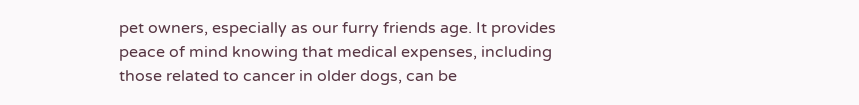pet owners, especially as our furry friends age. It provides peace of mind knowing that medical expenses, including those related to cancer in older dogs, can be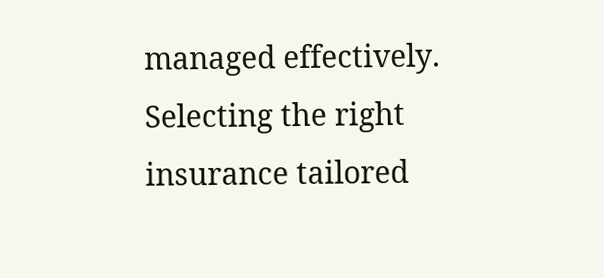managed effectively. Selecting the right insurance tailored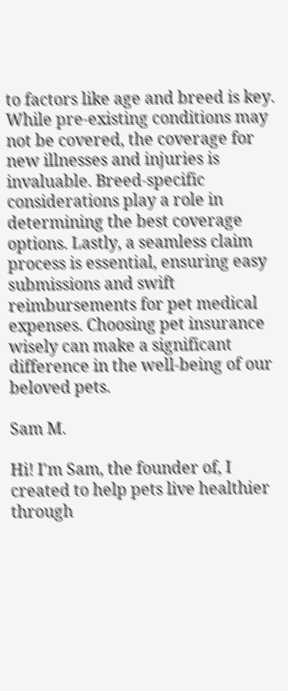to factors like age and breed is key. While pre-existing conditions may not be covered, the coverage for new illnesses and injuries is invaluable. Breed-specific considerations play a role in determining the best coverage options. Lastly, a seamless claim process is essential, ensuring easy submissions and swift reimbursements for pet medical expenses. Choosing pet insurance wisely can make a significant difference in the well-being of our beloved pets.

Sam M.

Hi! I'm Sam, the founder of, I created to help pets live healthier through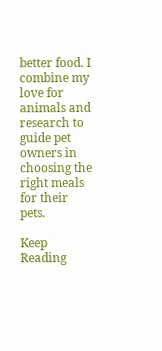better food. I combine my love for animals and research to guide pet owners in choosing the right meals for their pets.

Keep Reading